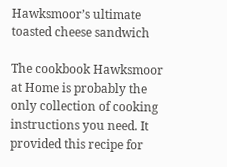Hawksmoor’s ultimate toasted cheese sandwich

The cookbook Hawksmoor at Home is probably the only collection of cooking instructions you need. It provided this recipe for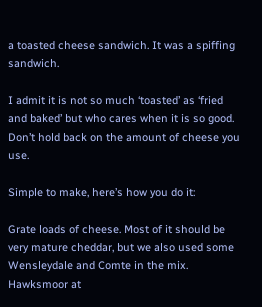a toasted cheese sandwich. It was a spiffing sandwich.

I admit it is not so much ‘toasted’ as ‘fried and baked’ but who cares when it is so good. Don’t hold back on the amount of cheese you use.

Simple to make, here’s how you do it:

Grate loads of cheese. Most of it should be very mature cheddar, but we also used some Wensleydale and Comte in the mix. Hawksmoor at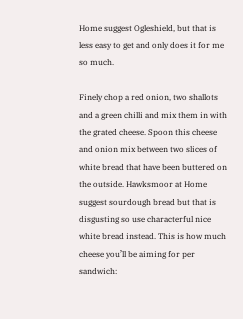Home suggest Ogleshield, but that is less easy to get and only does it for me so much.

Finely chop a red onion, two shallots and a green chilli and mix them in with the grated cheese. Spoon this cheese and onion mix between two slices of white bread that have been buttered on the outside. Hawksmoor at Home suggest sourdough bread but that is disgusting so use characterful nice white bread instead. This is how much cheese you’ll be aiming for per sandwich: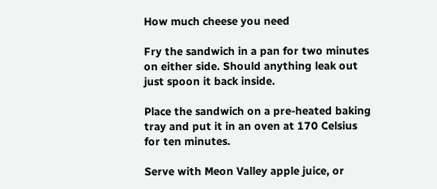How much cheese you need

Fry the sandwich in a pan for two minutes on either side. Should anything leak out just spoon it back inside.

Place the sandwich on a pre-heated baking tray and put it in an oven at 170 Celsius for ten minutes.

Serve with Meon Valley apple juice, or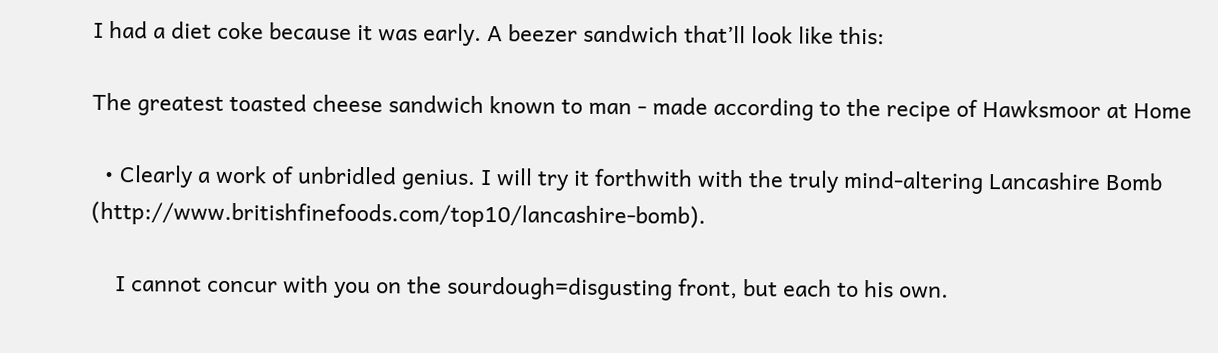I had a diet coke because it was early. A beezer sandwich that’ll look like this:

The greatest toasted cheese sandwich known to man - made according to the recipe of Hawksmoor at Home

  • Clearly a work of unbridled genius. I will try it forthwith with the truly mind-altering Lancashire Bomb (http://www.britishfinefoods.com/top10/lancashire-bomb).

    I cannot concur with you on the sourdough=disgusting front, but each to his own.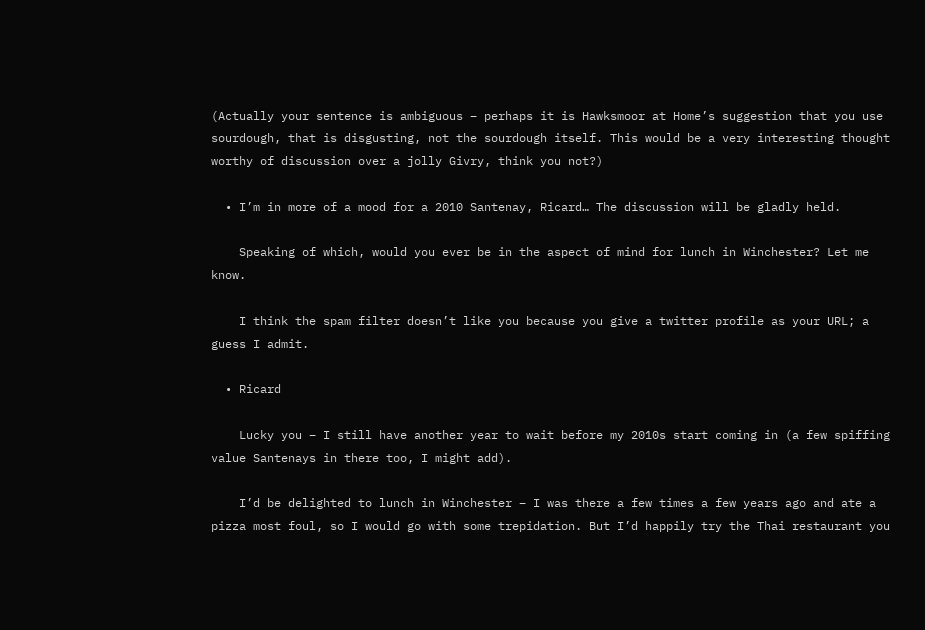(Actually your sentence is ambiguous – perhaps it is Hawksmoor at Home’s suggestion that you use sourdough, that is disgusting, not the sourdough itself. This would be a very interesting thought worthy of discussion over a jolly Givry, think you not?)

  • I’m in more of a mood for a 2010 Santenay, Ricard… The discussion will be gladly held.

    Speaking of which, would you ever be in the aspect of mind for lunch in Winchester? Let me know.

    I think the spam filter doesn’t like you because you give a twitter profile as your URL; a guess I admit.

  • Ricard

    Lucky you – I still have another year to wait before my 2010s start coming in (a few spiffing value Santenays in there too, I might add).

    I’d be delighted to lunch in Winchester – I was there a few times a few years ago and ate a pizza most foul, so I would go with some trepidation. But I’d happily try the Thai restaurant you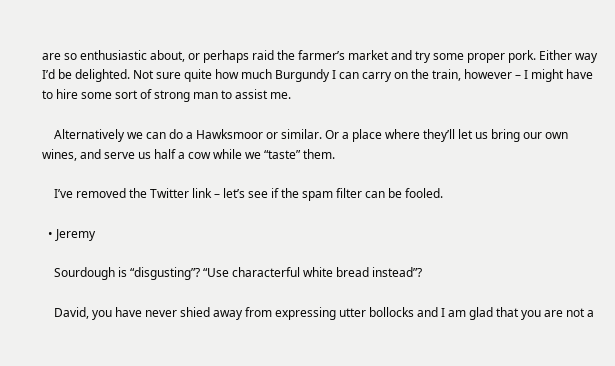are so enthusiastic about, or perhaps raid the farmer’s market and try some proper pork. Either way I’d be delighted. Not sure quite how much Burgundy I can carry on the train, however – I might have to hire some sort of strong man to assist me.

    Alternatively we can do a Hawksmoor or similar. Or a place where they’ll let us bring our own wines, and serve us half a cow while we “taste” them.

    I’ve removed the Twitter link – let’s see if the spam filter can be fooled.

  • Jeremy

    Sourdough is “disgusting”? “Use characterful white bread instead”?

    David, you have never shied away from expressing utter bollocks and I am glad that you are not a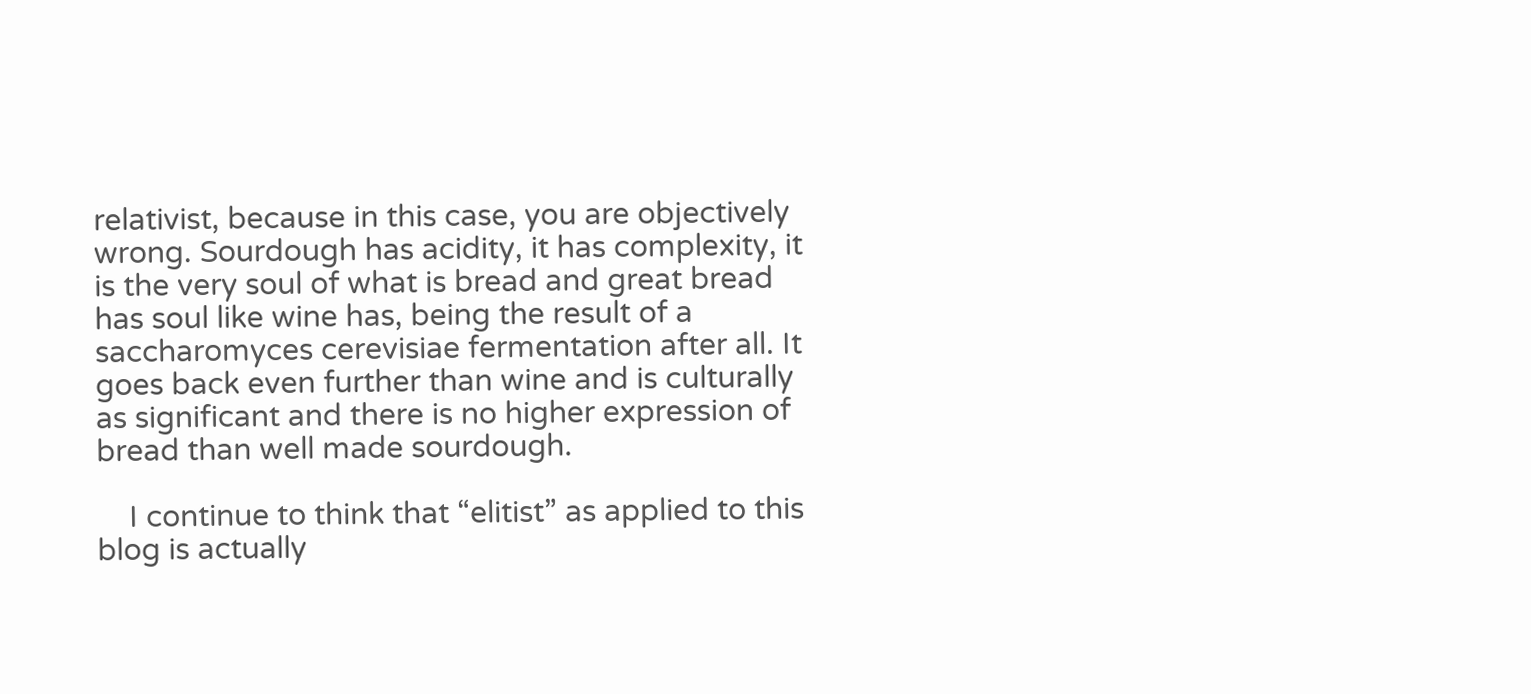relativist, because in this case, you are objectively wrong. Sourdough has acidity, it has complexity, it is the very soul of what is bread and great bread has soul like wine has, being the result of a saccharomyces cerevisiae fermentation after all. It goes back even further than wine and is culturally as significant and there is no higher expression of bread than well made sourdough.

    I continue to think that “elitist” as applied to this blog is actually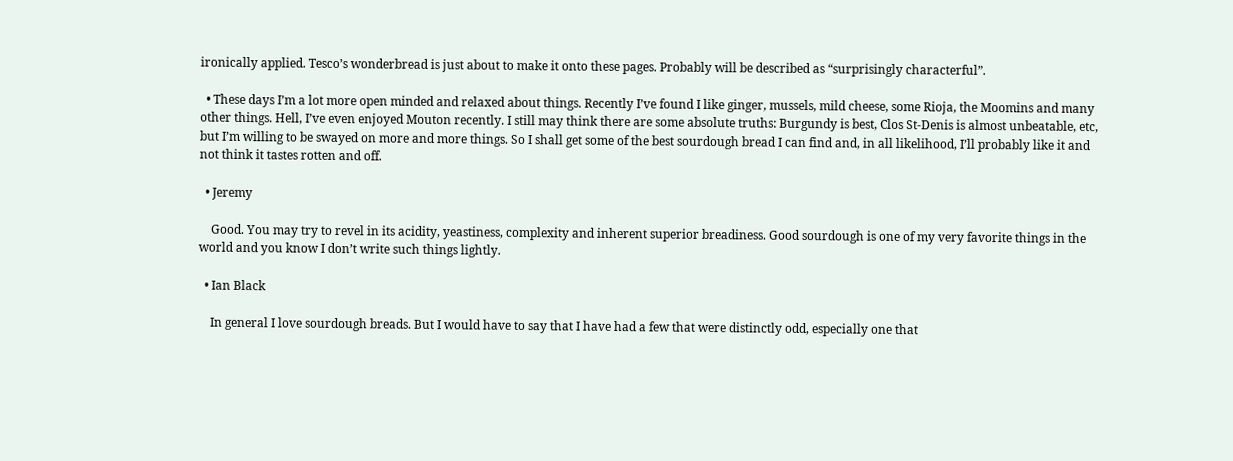ironically applied. Tesco’s wonderbread is just about to make it onto these pages. Probably will be described as “surprisingly characterful”.

  • These days I’m a lot more open minded and relaxed about things. Recently I’ve found I like ginger, mussels, mild cheese, some Rioja, the Moomins and many other things. Hell, I’ve even enjoyed Mouton recently. I still may think there are some absolute truths: Burgundy is best, Clos St-Denis is almost unbeatable, etc, but I’m willing to be swayed on more and more things. So I shall get some of the best sourdough bread I can find and, in all likelihood, I’ll probably like it and not think it tastes rotten and off.

  • Jeremy

    Good. You may try to revel in its acidity, yeastiness, complexity and inherent superior breadiness. Good sourdough is one of my very favorite things in the world and you know I don’t write such things lightly.

  • Ian Black

    In general I love sourdough breads. But I would have to say that I have had a few that were distinctly odd, especially one that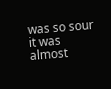was so sour it was almost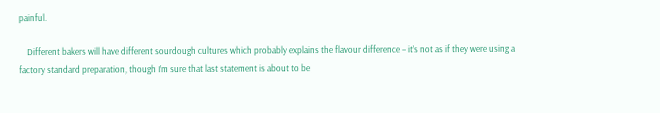painful.

    Different bakers will have different sourdough cultures which probably explains the flavour difference – it’s not as if they were using a factory standard preparation, though I’m sure that last statement is about to be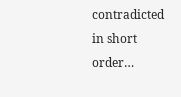contradicted in short order…